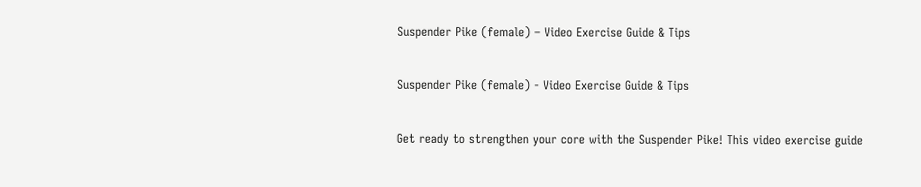Suspender Pike (female) – Video Exercise Guide & Tips

Suspender Pike (female) - Video Exercise Guide & Tips

Get ready to strengthen your core with the Suspender Pike! This video exercise guide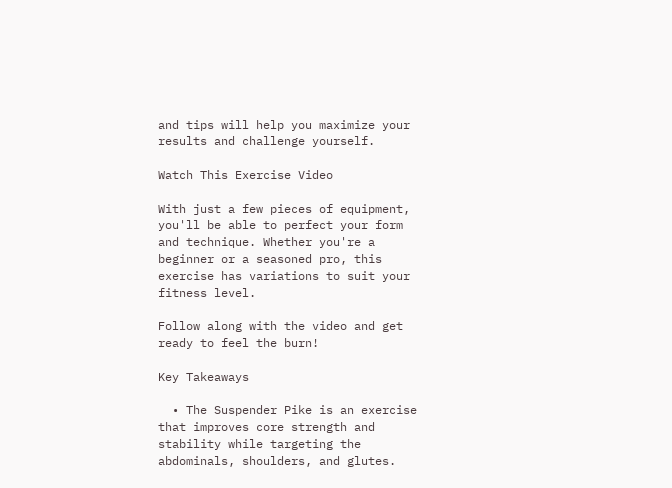and tips will help you maximize your results and challenge yourself.

Watch This Exercise Video

With just a few pieces of equipment, you'll be able to perfect your form and technique. Whether you're a beginner or a seasoned pro, this exercise has variations to suit your fitness level.

Follow along with the video and get ready to feel the burn!

Key Takeaways

  • The Suspender Pike is an exercise that improves core strength and stability while targeting the abdominals, shoulders, and glutes.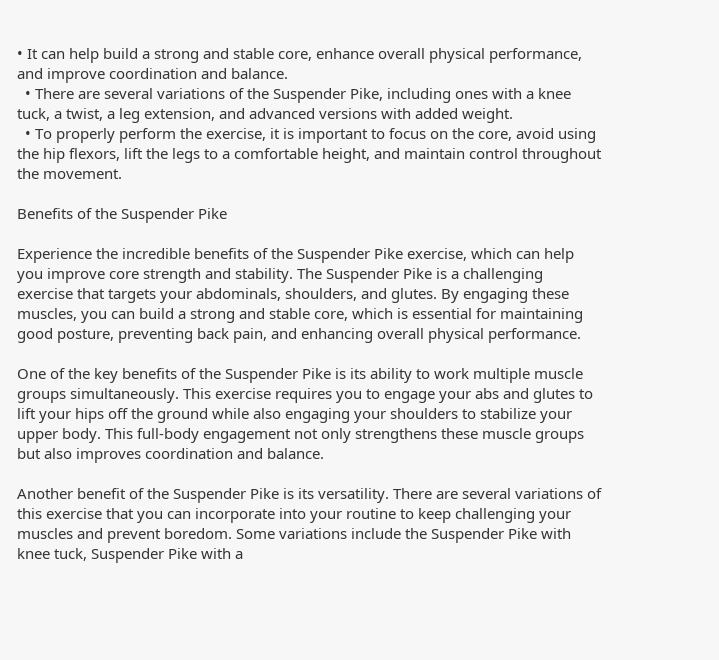• It can help build a strong and stable core, enhance overall physical performance, and improve coordination and balance.
  • There are several variations of the Suspender Pike, including ones with a knee tuck, a twist, a leg extension, and advanced versions with added weight.
  • To properly perform the exercise, it is important to focus on the core, avoid using the hip flexors, lift the legs to a comfortable height, and maintain control throughout the movement.

Benefits of the Suspender Pike

Experience the incredible benefits of the Suspender Pike exercise, which can help you improve core strength and stability. The Suspender Pike is a challenging exercise that targets your abdominals, shoulders, and glutes. By engaging these muscles, you can build a strong and stable core, which is essential for maintaining good posture, preventing back pain, and enhancing overall physical performance.

One of the key benefits of the Suspender Pike is its ability to work multiple muscle groups simultaneously. This exercise requires you to engage your abs and glutes to lift your hips off the ground while also engaging your shoulders to stabilize your upper body. This full-body engagement not only strengthens these muscle groups but also improves coordination and balance.

Another benefit of the Suspender Pike is its versatility. There are several variations of this exercise that you can incorporate into your routine to keep challenging your muscles and prevent boredom. Some variations include the Suspender Pike with knee tuck, Suspender Pike with a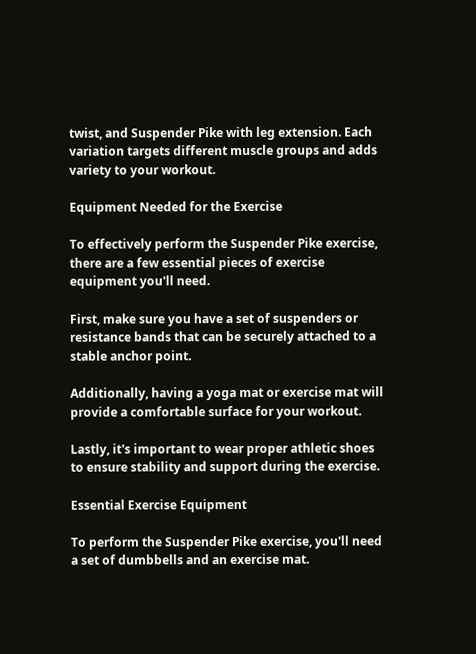twist, and Suspender Pike with leg extension. Each variation targets different muscle groups and adds variety to your workout.

Equipment Needed for the Exercise

To effectively perform the Suspender Pike exercise, there are a few essential pieces of exercise equipment you'll need.

First, make sure you have a set of suspenders or resistance bands that can be securely attached to a stable anchor point.

Additionally, having a yoga mat or exercise mat will provide a comfortable surface for your workout.

Lastly, it's important to wear proper athletic shoes to ensure stability and support during the exercise.

Essential Exercise Equipment

To perform the Suspender Pike exercise, you'll need a set of dumbbells and an exercise mat.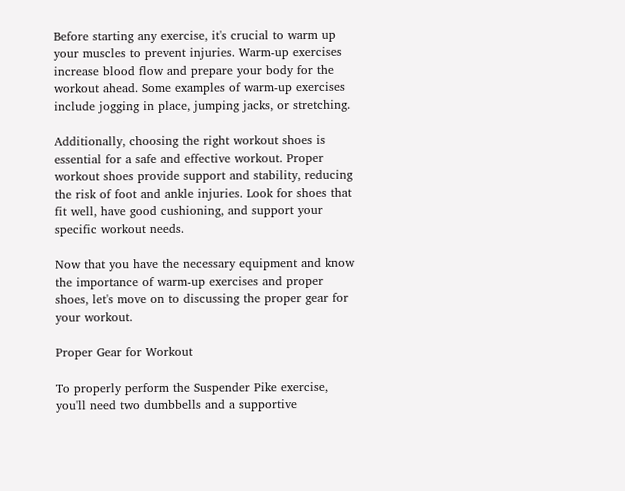Before starting any exercise, it's crucial to warm up your muscles to prevent injuries. Warm-up exercises increase blood flow and prepare your body for the workout ahead. Some examples of warm-up exercises include jogging in place, jumping jacks, or stretching.

Additionally, choosing the right workout shoes is essential for a safe and effective workout. Proper workout shoes provide support and stability, reducing the risk of foot and ankle injuries. Look for shoes that fit well, have good cushioning, and support your specific workout needs.

Now that you have the necessary equipment and know the importance of warm-up exercises and proper shoes, let's move on to discussing the proper gear for your workout.

Proper Gear for Workout

To properly perform the Suspender Pike exercise, you'll need two dumbbells and a supportive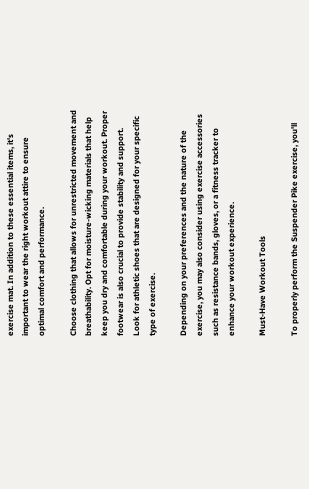exercise mat. In addition to these essential items, it's important to wear the right workout attire to ensure optimal comfort and performance.

Choose clothing that allows for unrestricted movement and breathability. Opt for moisture-wicking materials that help keep you dry and comfortable during your workout. Proper footwear is also crucial to provide stability and support. Look for athletic shoes that are designed for your specific type of exercise.

Depending on your preferences and the nature of the exercise, you may also consider using exercise accessories such as resistance bands, gloves, or a fitness tracker to enhance your workout experience.

Must-Have Workout Tools

To properly perform the Suspender Pike exercise, you'll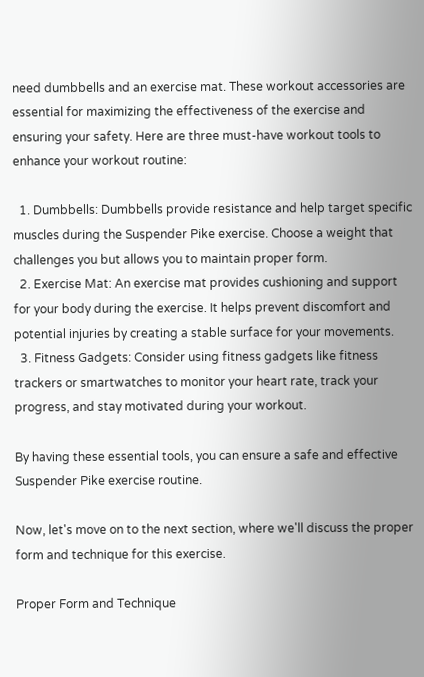need dumbbells and an exercise mat. These workout accessories are essential for maximizing the effectiveness of the exercise and ensuring your safety. Here are three must-have workout tools to enhance your workout routine:

  1. Dumbbells: Dumbbells provide resistance and help target specific muscles during the Suspender Pike exercise. Choose a weight that challenges you but allows you to maintain proper form.
  2. Exercise Mat: An exercise mat provides cushioning and support for your body during the exercise. It helps prevent discomfort and potential injuries by creating a stable surface for your movements.
  3. Fitness Gadgets: Consider using fitness gadgets like fitness trackers or smartwatches to monitor your heart rate, track your progress, and stay motivated during your workout.

By having these essential tools, you can ensure a safe and effective Suspender Pike exercise routine.

Now, let's move on to the next section, where we'll discuss the proper form and technique for this exercise.

Proper Form and Technique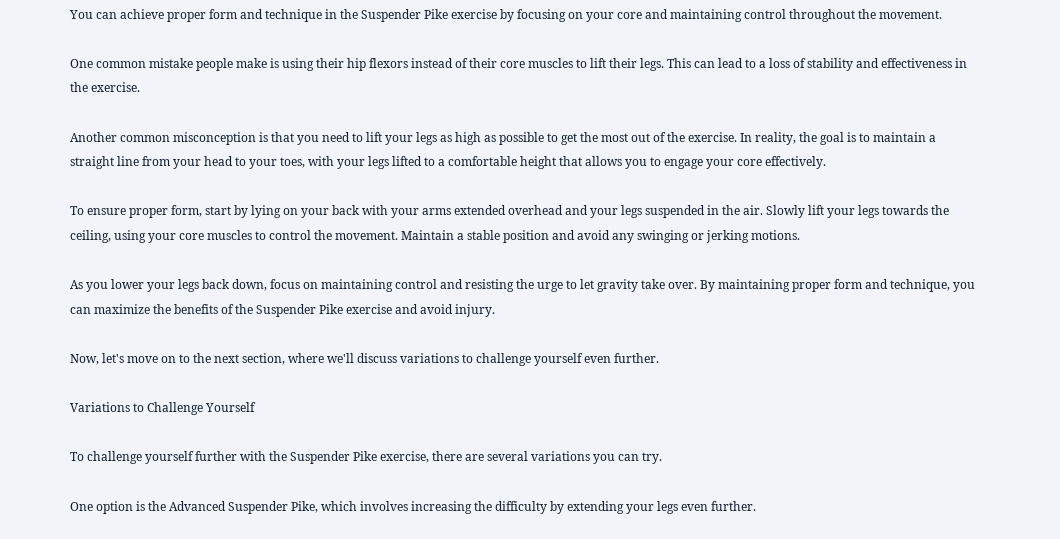You can achieve proper form and technique in the Suspender Pike exercise by focusing on your core and maintaining control throughout the movement.

One common mistake people make is using their hip flexors instead of their core muscles to lift their legs. This can lead to a loss of stability and effectiveness in the exercise.

Another common misconception is that you need to lift your legs as high as possible to get the most out of the exercise. In reality, the goal is to maintain a straight line from your head to your toes, with your legs lifted to a comfortable height that allows you to engage your core effectively.

To ensure proper form, start by lying on your back with your arms extended overhead and your legs suspended in the air. Slowly lift your legs towards the ceiling, using your core muscles to control the movement. Maintain a stable position and avoid any swinging or jerking motions.

As you lower your legs back down, focus on maintaining control and resisting the urge to let gravity take over. By maintaining proper form and technique, you can maximize the benefits of the Suspender Pike exercise and avoid injury.

Now, let's move on to the next section, where we'll discuss variations to challenge yourself even further.

Variations to Challenge Yourself

To challenge yourself further with the Suspender Pike exercise, there are several variations you can try.

One option is the Advanced Suspender Pike, which involves increasing the difficulty by extending your legs even further.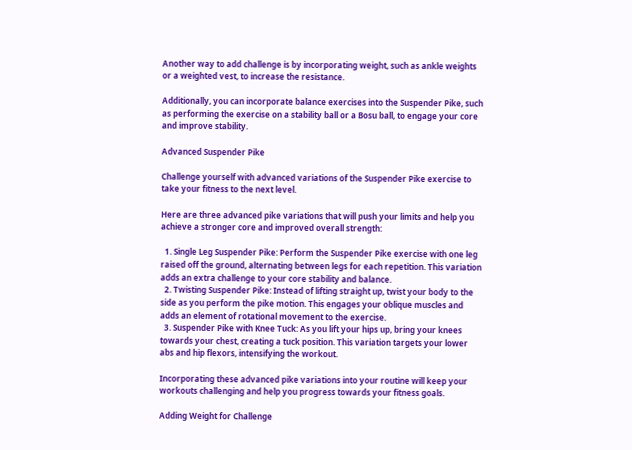Another way to add challenge is by incorporating weight, such as ankle weights or a weighted vest, to increase the resistance.

Additionally, you can incorporate balance exercises into the Suspender Pike, such as performing the exercise on a stability ball or a Bosu ball, to engage your core and improve stability.

Advanced Suspender Pike

Challenge yourself with advanced variations of the Suspender Pike exercise to take your fitness to the next level.

Here are three advanced pike variations that will push your limits and help you achieve a stronger core and improved overall strength:

  1. Single Leg Suspender Pike: Perform the Suspender Pike exercise with one leg raised off the ground, alternating between legs for each repetition. This variation adds an extra challenge to your core stability and balance.
  2. Twisting Suspender Pike: Instead of lifting straight up, twist your body to the side as you perform the pike motion. This engages your oblique muscles and adds an element of rotational movement to the exercise.
  3. Suspender Pike with Knee Tuck: As you lift your hips up, bring your knees towards your chest, creating a tuck position. This variation targets your lower abs and hip flexors, intensifying the workout.

Incorporating these advanced pike variations into your routine will keep your workouts challenging and help you progress towards your fitness goals.

Adding Weight for Challenge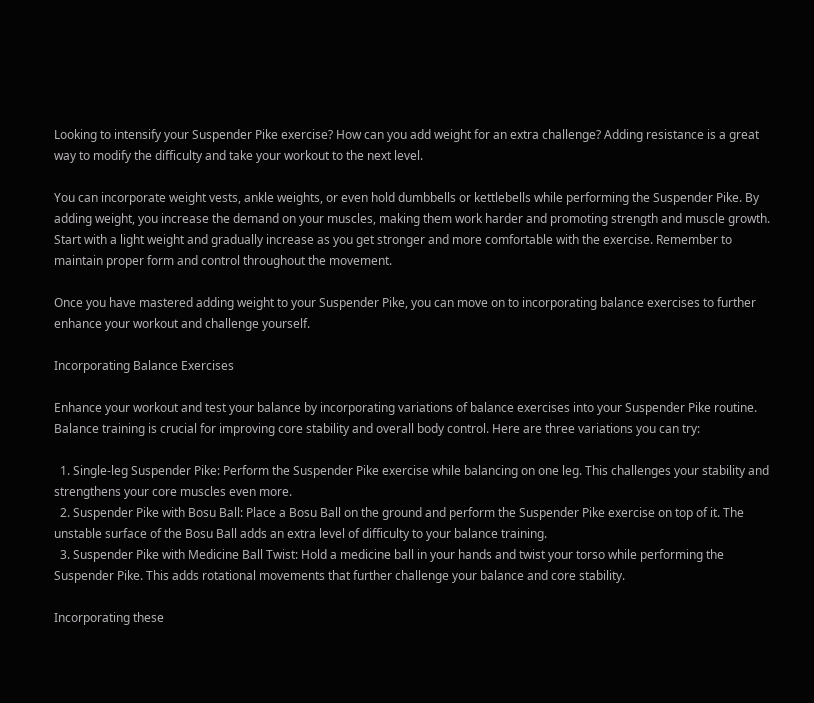Looking to intensify your Suspender Pike exercise? How can you add weight for an extra challenge? Adding resistance is a great way to modify the difficulty and take your workout to the next level.

You can incorporate weight vests, ankle weights, or even hold dumbbells or kettlebells while performing the Suspender Pike. By adding weight, you increase the demand on your muscles, making them work harder and promoting strength and muscle growth. Start with a light weight and gradually increase as you get stronger and more comfortable with the exercise. Remember to maintain proper form and control throughout the movement.

Once you have mastered adding weight to your Suspender Pike, you can move on to incorporating balance exercises to further enhance your workout and challenge yourself.

Incorporating Balance Exercises

Enhance your workout and test your balance by incorporating variations of balance exercises into your Suspender Pike routine. Balance training is crucial for improving core stability and overall body control. Here are three variations you can try:

  1. Single-leg Suspender Pike: Perform the Suspender Pike exercise while balancing on one leg. This challenges your stability and strengthens your core muscles even more.
  2. Suspender Pike with Bosu Ball: Place a Bosu Ball on the ground and perform the Suspender Pike exercise on top of it. The unstable surface of the Bosu Ball adds an extra level of difficulty to your balance training.
  3. Suspender Pike with Medicine Ball Twist: Hold a medicine ball in your hands and twist your torso while performing the Suspender Pike. This adds rotational movements that further challenge your balance and core stability.

Incorporating these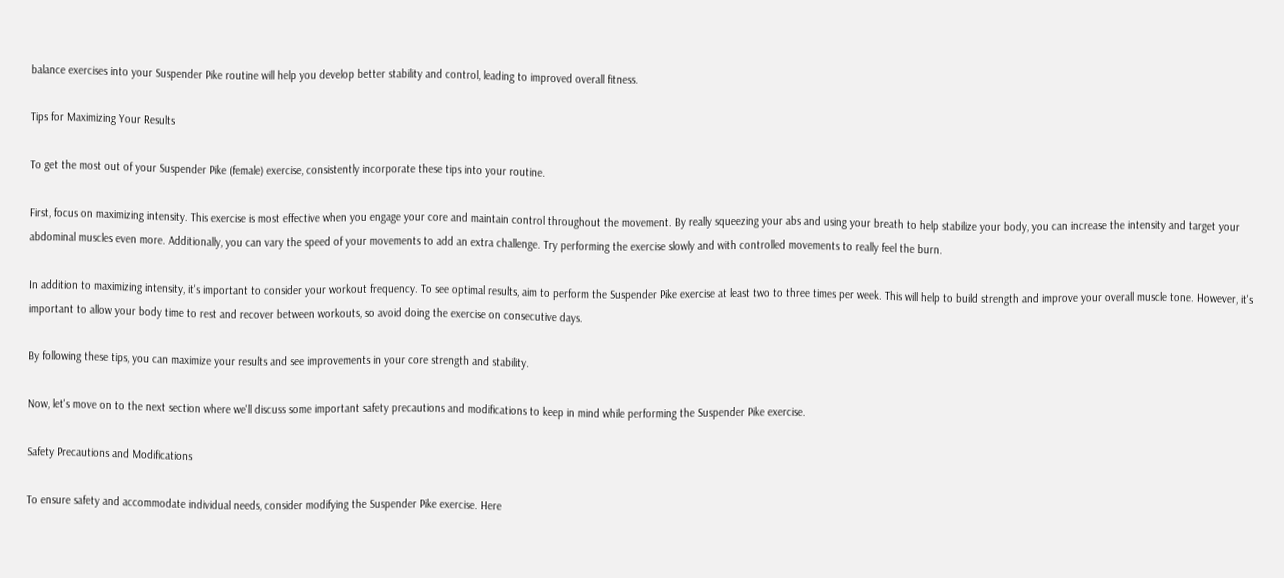balance exercises into your Suspender Pike routine will help you develop better stability and control, leading to improved overall fitness.

Tips for Maximizing Your Results

To get the most out of your Suspender Pike (female) exercise, consistently incorporate these tips into your routine.

First, focus on maximizing intensity. This exercise is most effective when you engage your core and maintain control throughout the movement. By really squeezing your abs and using your breath to help stabilize your body, you can increase the intensity and target your abdominal muscles even more. Additionally, you can vary the speed of your movements to add an extra challenge. Try performing the exercise slowly and with controlled movements to really feel the burn.

In addition to maximizing intensity, it's important to consider your workout frequency. To see optimal results, aim to perform the Suspender Pike exercise at least two to three times per week. This will help to build strength and improve your overall muscle tone. However, it's important to allow your body time to rest and recover between workouts, so avoid doing the exercise on consecutive days.

By following these tips, you can maximize your results and see improvements in your core strength and stability.

Now, let's move on to the next section where we'll discuss some important safety precautions and modifications to keep in mind while performing the Suspender Pike exercise.

Safety Precautions and Modifications

To ensure safety and accommodate individual needs, consider modifying the Suspender Pike exercise. Here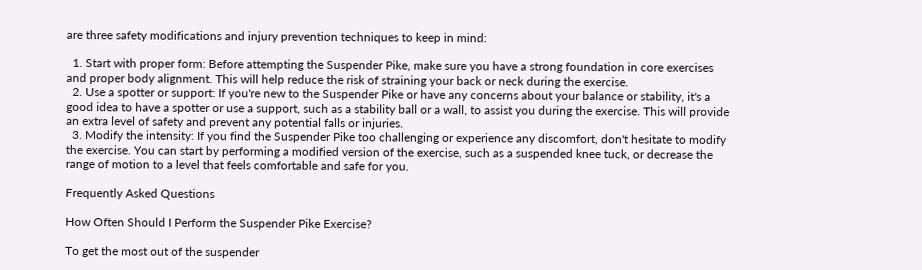are three safety modifications and injury prevention techniques to keep in mind:

  1. Start with proper form: Before attempting the Suspender Pike, make sure you have a strong foundation in core exercises and proper body alignment. This will help reduce the risk of straining your back or neck during the exercise.
  2. Use a spotter or support: If you're new to the Suspender Pike or have any concerns about your balance or stability, it's a good idea to have a spotter or use a support, such as a stability ball or a wall, to assist you during the exercise. This will provide an extra level of safety and prevent any potential falls or injuries.
  3. Modify the intensity: If you find the Suspender Pike too challenging or experience any discomfort, don't hesitate to modify the exercise. You can start by performing a modified version of the exercise, such as a suspended knee tuck, or decrease the range of motion to a level that feels comfortable and safe for you.

Frequently Asked Questions

How Often Should I Perform the Suspender Pike Exercise?

To get the most out of the suspender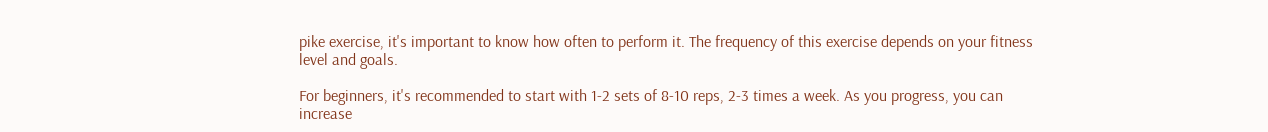pike exercise, it's important to know how often to perform it. The frequency of this exercise depends on your fitness level and goals.

For beginners, it's recommended to start with 1-2 sets of 8-10 reps, 2-3 times a week. As you progress, you can increase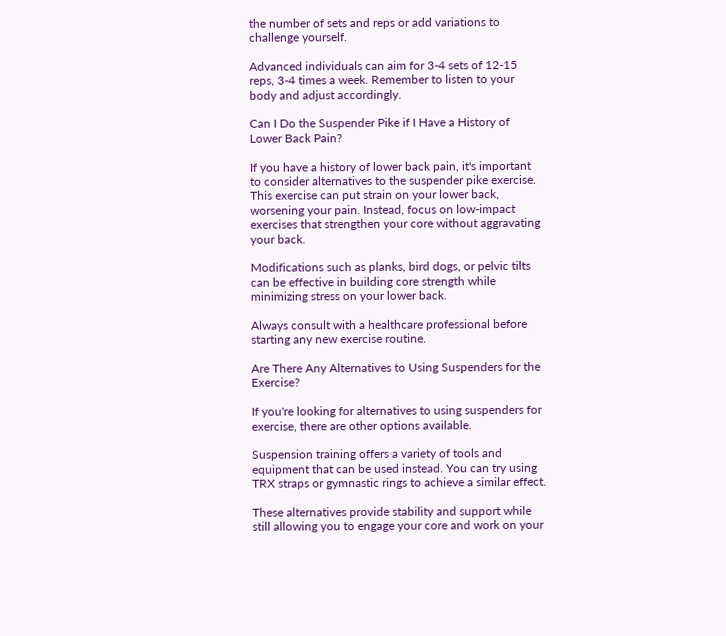the number of sets and reps or add variations to challenge yourself.

Advanced individuals can aim for 3-4 sets of 12-15 reps, 3-4 times a week. Remember to listen to your body and adjust accordingly.

Can I Do the Suspender Pike if I Have a History of Lower Back Pain?

If you have a history of lower back pain, it's important to consider alternatives to the suspender pike exercise. This exercise can put strain on your lower back, worsening your pain. Instead, focus on low-impact exercises that strengthen your core without aggravating your back.

Modifications such as planks, bird dogs, or pelvic tilts can be effective in building core strength while minimizing stress on your lower back.

Always consult with a healthcare professional before starting any new exercise routine.

Are There Any Alternatives to Using Suspenders for the Exercise?

If you're looking for alternatives to using suspenders for exercise, there are other options available.

Suspension training offers a variety of tools and equipment that can be used instead. You can try using TRX straps or gymnastic rings to achieve a similar effect.

These alternatives provide stability and support while still allowing you to engage your core and work on your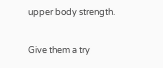upper body strength.

Give them a try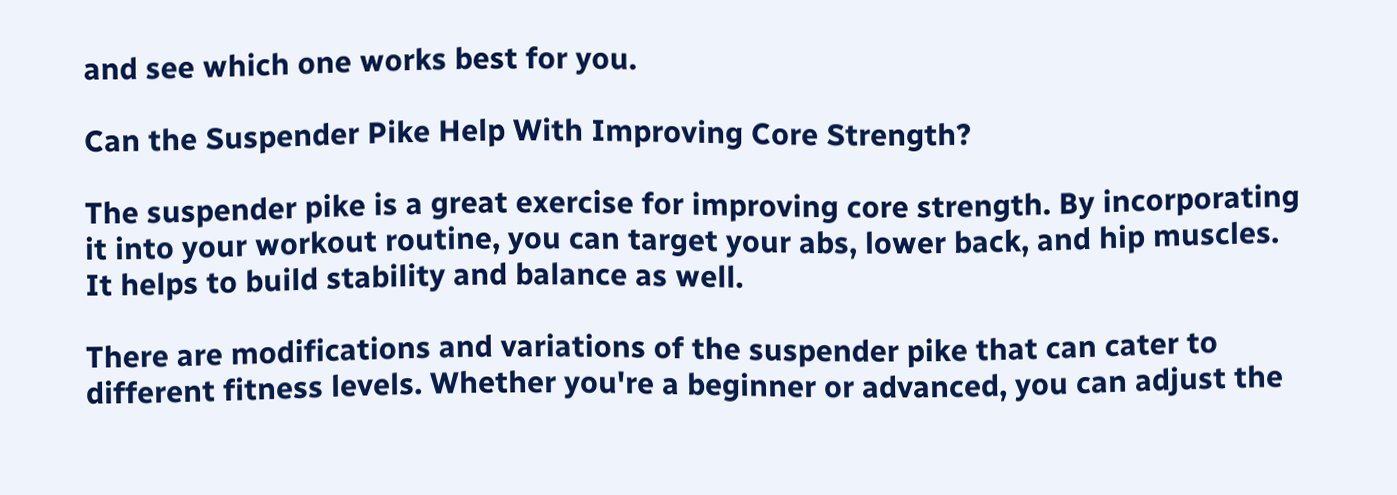and see which one works best for you.

Can the Suspender Pike Help With Improving Core Strength?

The suspender pike is a great exercise for improving core strength. By incorporating it into your workout routine, you can target your abs, lower back, and hip muscles. It helps to build stability and balance as well.

There are modifications and variations of the suspender pike that can cater to different fitness levels. Whether you're a beginner or advanced, you can adjust the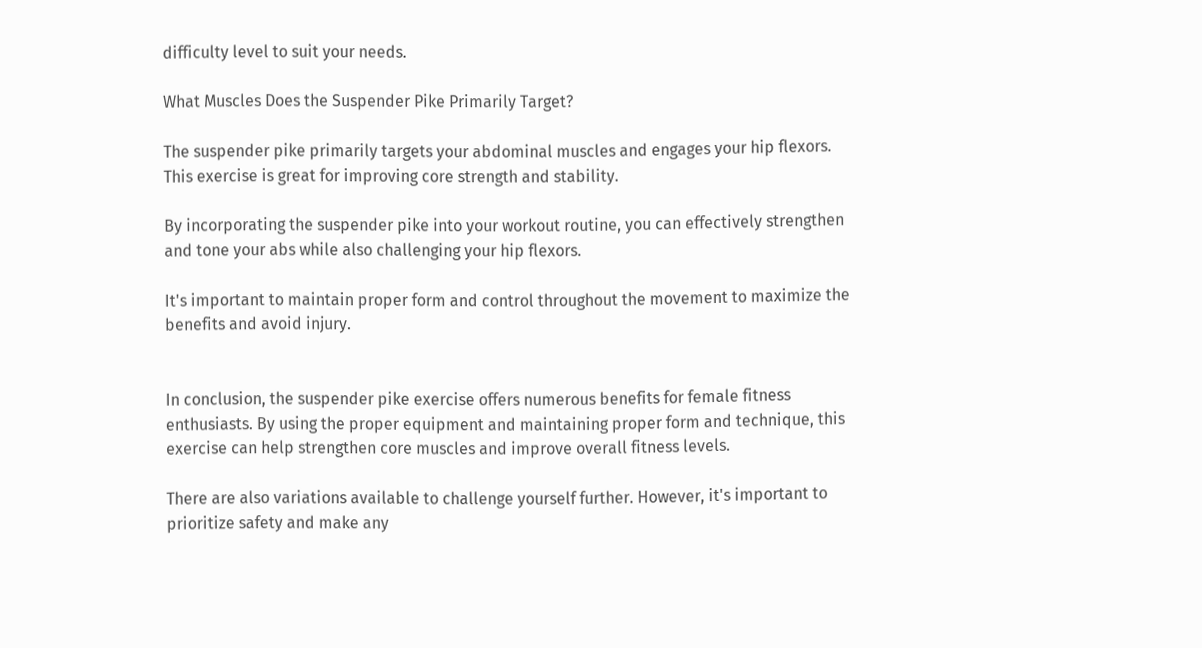difficulty level to suit your needs.

What Muscles Does the Suspender Pike Primarily Target?

The suspender pike primarily targets your abdominal muscles and engages your hip flexors. This exercise is great for improving core strength and stability.

By incorporating the suspender pike into your workout routine, you can effectively strengthen and tone your abs while also challenging your hip flexors.

It's important to maintain proper form and control throughout the movement to maximize the benefits and avoid injury.


In conclusion, the suspender pike exercise offers numerous benefits for female fitness enthusiasts. By using the proper equipment and maintaining proper form and technique, this exercise can help strengthen core muscles and improve overall fitness levels.

There are also variations available to challenge yourself further. However, it's important to prioritize safety and make any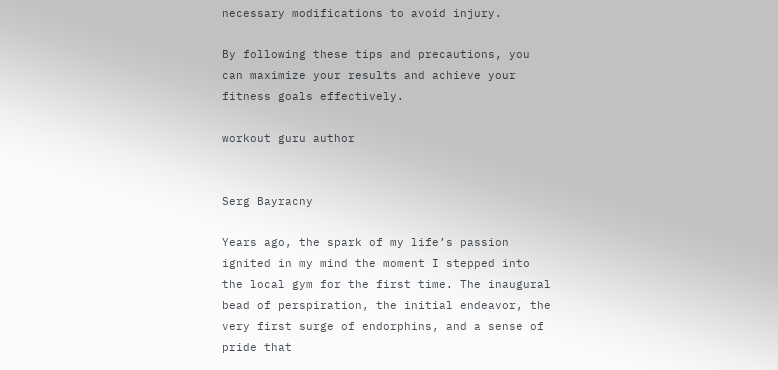necessary modifications to avoid injury.

By following these tips and precautions, you can maximize your results and achieve your fitness goals effectively.

workout guru author


Serg Bayracny

Years ago, the spark of my life’s passion ignited in my mind the moment I stepped into the local gym for the first time. The inaugural bead of perspiration, the initial endeavor, the very first surge of endorphins, and a sense of pride that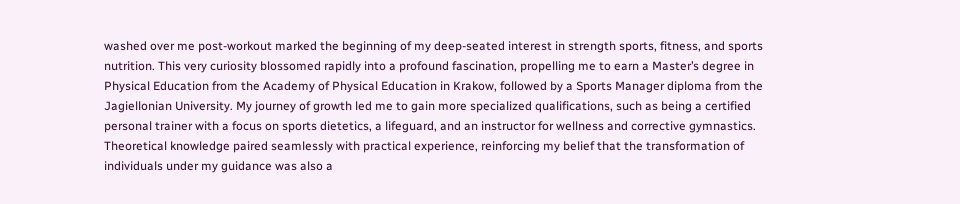washed over me post-workout marked the beginning of my deep-seated interest in strength sports, fitness, and sports nutrition. This very curiosity blossomed rapidly into a profound fascination, propelling me to earn a Master’s degree in Physical Education from the Academy of Physical Education in Krakow, followed by a Sports Manager diploma from the Jagiellonian University. My journey of growth led me to gain more specialized qualifications, such as being a certified personal trainer with a focus on sports dietetics, a lifeguard, and an instructor for wellness and corrective gymnastics. Theoretical knowledge paired seamlessly with practical experience, reinforcing my belief that the transformation of individuals under my guidance was also a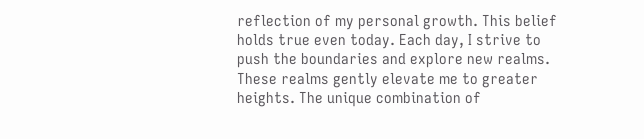reflection of my personal growth. This belief holds true even today. Each day, I strive to push the boundaries and explore new realms. These realms gently elevate me to greater heights. The unique combination of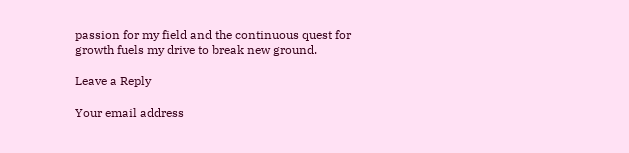passion for my field and the continuous quest for growth fuels my drive to break new ground.

Leave a Reply

Your email address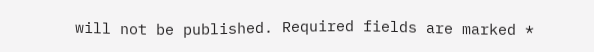will not be published. Required fields are marked *